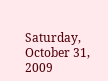Saturday, October 31, 2009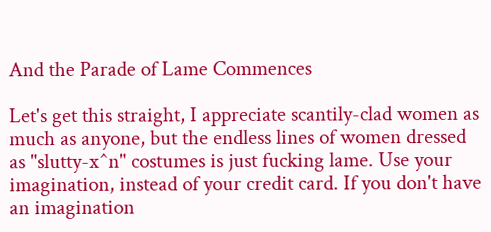And the Parade of Lame Commences

Let's get this straight, I appreciate scantily-clad women as much as anyone, but the endless lines of women dressed as "slutty-x^n" costumes is just fucking lame. Use your imagination, instead of your credit card. If you don't have an imagination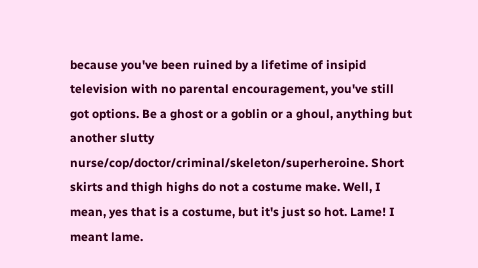because you've been ruined by a lifetime of insipid television with no parental encouragement, you've still got options. Be a ghost or a goblin or a ghoul, anything but another slutty nurse/cop/doctor/criminal/skeleton/superheroine. Short skirts and thigh highs do not a costume make. Well, I mean, yes that is a costume, but it's just so hot. Lame! I meant lame.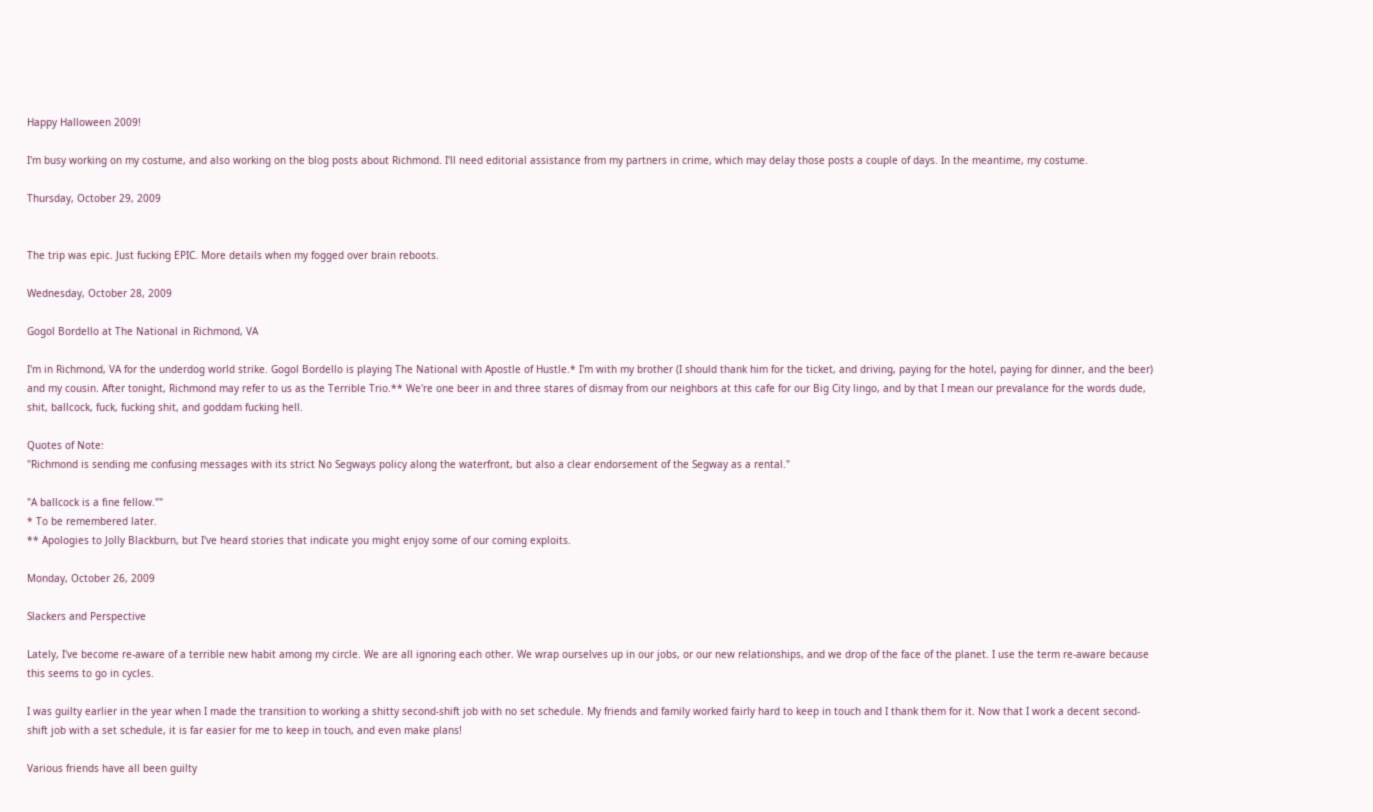Happy Halloween 2009!

I'm busy working on my costume, and also working on the blog posts about Richmond. I'll need editorial assistance from my partners in crime, which may delay those posts a couple of days. In the meantime, my costume.

Thursday, October 29, 2009


The trip was epic. Just fucking EPIC. More details when my fogged over brain reboots.

Wednesday, October 28, 2009

Gogol Bordello at The National in Richmond, VA

I'm in Richmond, VA for the underdog world strike. Gogol Bordello is playing The National with Apostle of Hustle.* I'm with my brother (I should thank him for the ticket, and driving, paying for the hotel, paying for dinner, and the beer) and my cousin. After tonight, Richmond may refer to us as the Terrible Trio.** We're one beer in and three stares of dismay from our neighbors at this cafe for our Big City lingo, and by that I mean our prevalance for the words dude, shit, ballcock, fuck, fucking shit, and goddam fucking hell.

Quotes of Note:
"Richmond is sending me confusing messages with its strict No Segways policy along the waterfront, but also a clear endorsement of the Segway as a rental."

"A ballcock is a fine fellow.""
* To be remembered later.
** Apologies to Jolly Blackburn, but I've heard stories that indicate you might enjoy some of our coming exploits.

Monday, October 26, 2009

Slackers and Perspective

Lately, I've become re-aware of a terrible new habit among my circle. We are all ignoring each other. We wrap ourselves up in our jobs, or our new relationships, and we drop of the face of the planet. I use the term re-aware because this seems to go in cycles.

I was guilty earlier in the year when I made the transition to working a shitty second-shift job with no set schedule. My friends and family worked fairly hard to keep in touch and I thank them for it. Now that I work a decent second-shift job with a set schedule, it is far easier for me to keep in touch, and even make plans!

Various friends have all been guilty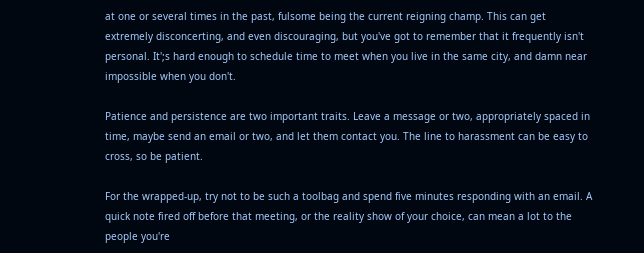at one or several times in the past, fulsome being the current reigning champ. This can get extremely disconcerting, and even discouraging, but you've got to remember that it frequently isn't personal. It';s hard enough to schedule time to meet when you live in the same city, and damn near impossible when you don't.

Patience and persistence are two important traits. Leave a message or two, appropriately spaced in time, maybe send an email or two, and let them contact you. The line to harassment can be easy to cross, so be patient.

For the wrapped-up, try not to be such a toolbag and spend five minutes responding with an email. A quick note fired off before that meeting, or the reality show of your choice, can mean a lot to the people you're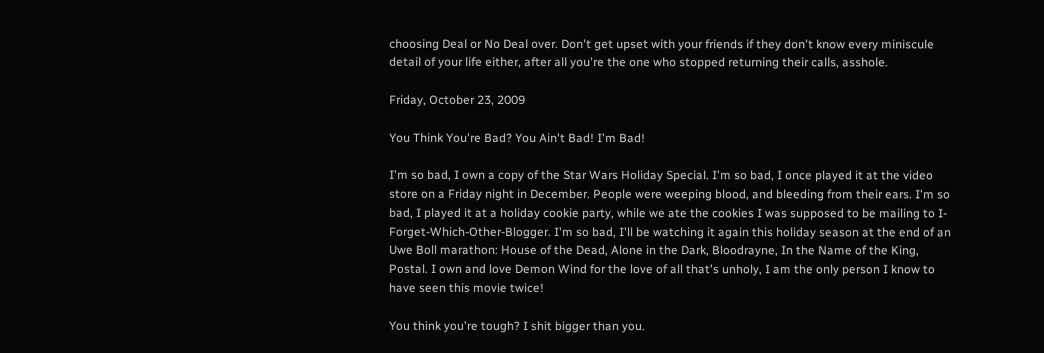choosing Deal or No Deal over. Don't get upset with your friends if they don't know every miniscule detail of your life either, after all you're the one who stopped returning their calls, asshole.

Friday, October 23, 2009

You Think You're Bad? You Ain't Bad! I'm Bad!

I'm so bad, I own a copy of the Star Wars Holiday Special. I'm so bad, I once played it at the video store on a Friday night in December. People were weeping blood, and bleeding from their ears. I'm so bad, I played it at a holiday cookie party, while we ate the cookies I was supposed to be mailing to I-Forget-Which-Other-Blogger. I'm so bad, I'll be watching it again this holiday season at the end of an Uwe Boll marathon: House of the Dead, Alone in the Dark, Bloodrayne, In the Name of the King, Postal. I own and love Demon Wind for the love of all that's unholy, I am the only person I know to have seen this movie twice!

You think you're tough? I shit bigger than you.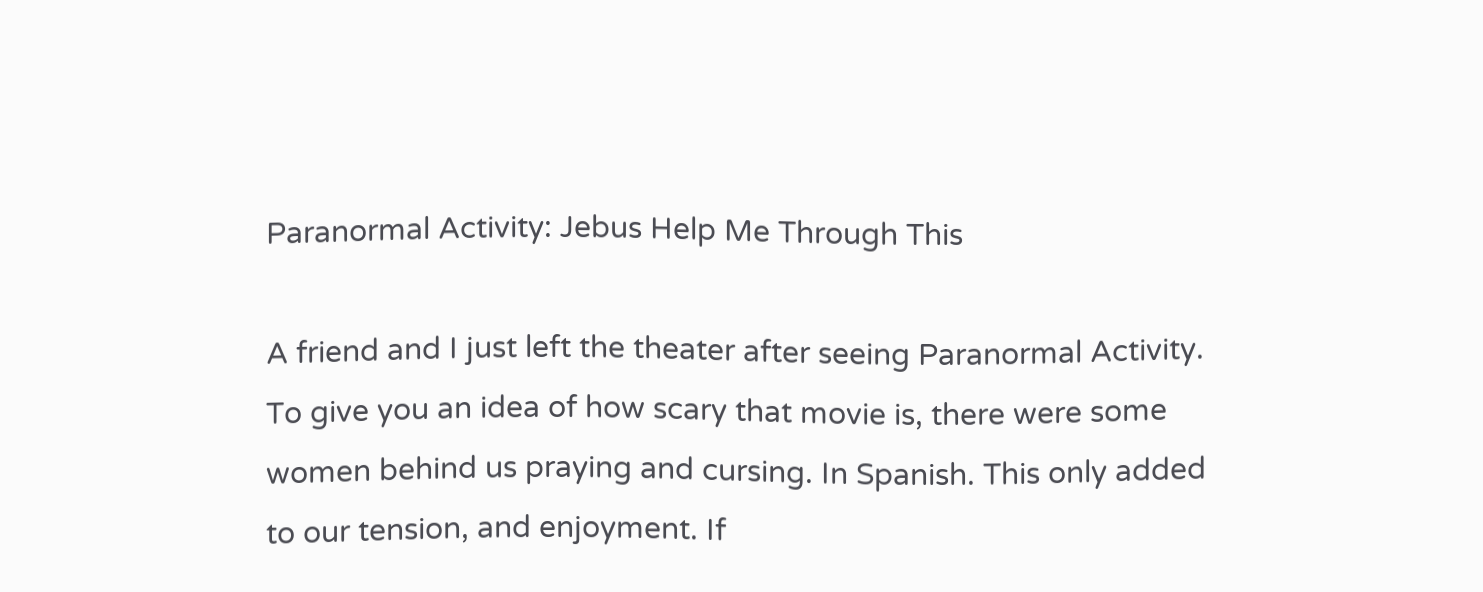Paranormal Activity: Jebus Help Me Through This

A friend and I just left the theater after seeing Paranormal Activity. To give you an idea of how scary that movie is, there were some women behind us praying and cursing. In Spanish. This only added to our tension, and enjoyment. If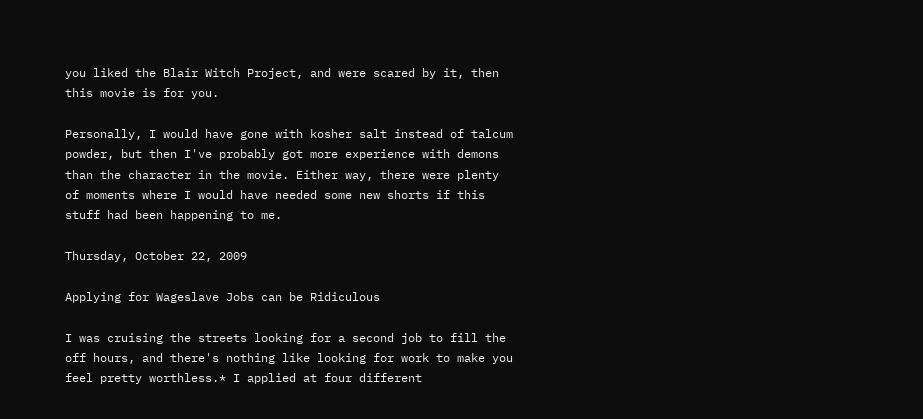you liked the Blair Witch Project, and were scared by it, then this movie is for you.

Personally, I would have gone with kosher salt instead of talcum powder, but then I've probably got more experience with demons than the character in the movie. Either way, there were plenty of moments where I would have needed some new shorts if this stuff had been happening to me.

Thursday, October 22, 2009

Applying for Wageslave Jobs can be Ridiculous

I was cruising the streets looking for a second job to fill the off hours, and there's nothing like looking for work to make you feel pretty worthless.* I applied at four different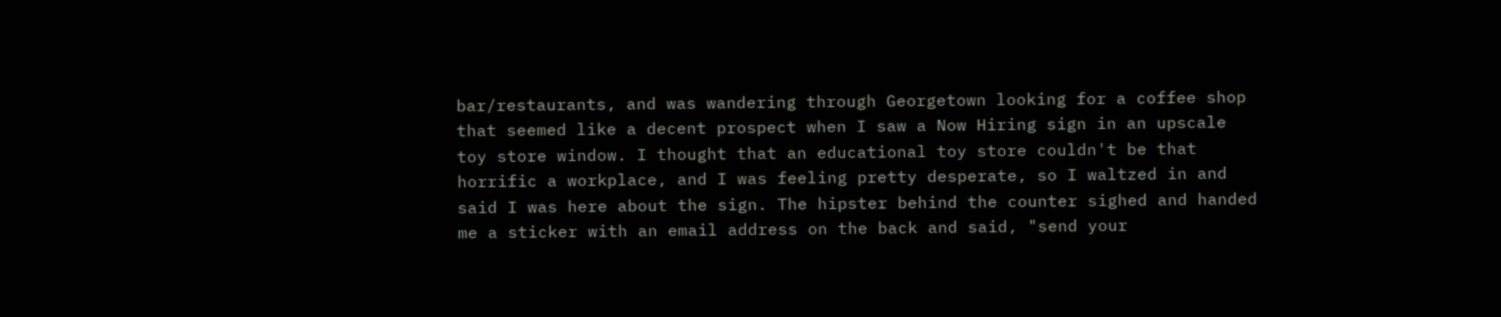bar/restaurants, and was wandering through Georgetown looking for a coffee shop that seemed like a decent prospect when I saw a Now Hiring sign in an upscale toy store window. I thought that an educational toy store couldn't be that horrific a workplace, and I was feeling pretty desperate, so I waltzed in and said I was here about the sign. The hipster behind the counter sighed and handed me a sticker with an email address on the back and said, "send your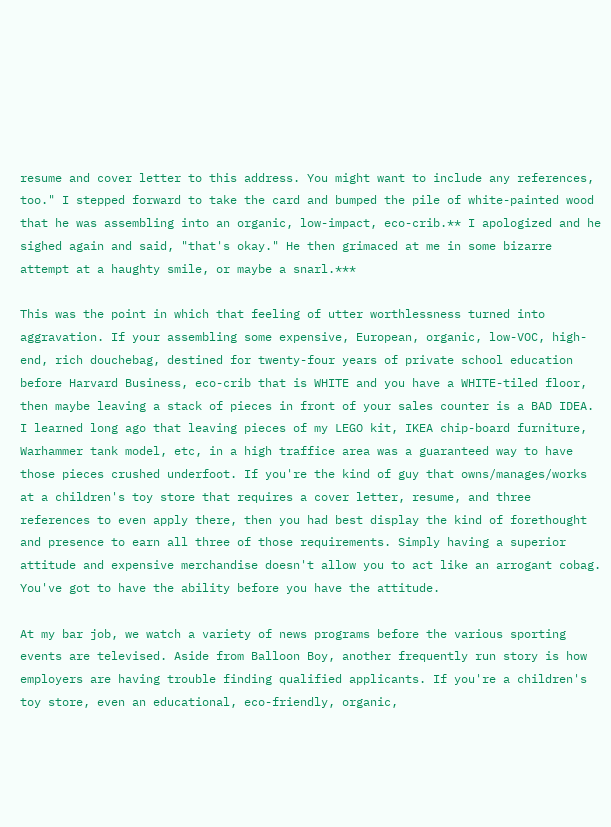resume and cover letter to this address. You might want to include any references, too." I stepped forward to take the card and bumped the pile of white-painted wood that he was assembling into an organic, low-impact, eco-crib.** I apologized and he sighed again and said, "that's okay." He then grimaced at me in some bizarre attempt at a haughty smile, or maybe a snarl.***

This was the point in which that feeling of utter worthlessness turned into aggravation. If your assembling some expensive, European, organic, low-VOC, high-end, rich douchebag, destined for twenty-four years of private school education before Harvard Business, eco-crib that is WHITE and you have a WHITE-tiled floor, then maybe leaving a stack of pieces in front of your sales counter is a BAD IDEA. I learned long ago that leaving pieces of my LEGO kit, IKEA chip-board furniture, Warhammer tank model, etc, in a high traffice area was a guaranteed way to have those pieces crushed underfoot. If you're the kind of guy that owns/manages/works at a children's toy store that requires a cover letter, resume, and three references to even apply there, then you had best display the kind of forethought and presence to earn all three of those requirements. Simply having a superior attitude and expensive merchandise doesn't allow you to act like an arrogant cobag. You've got to have the ability before you have the attitude.

At my bar job, we watch a variety of news programs before the various sporting events are televised. Aside from Balloon Boy, another frequently run story is how employers are having trouble finding qualified applicants. If you're a children's toy store, even an educational, eco-friendly, organic,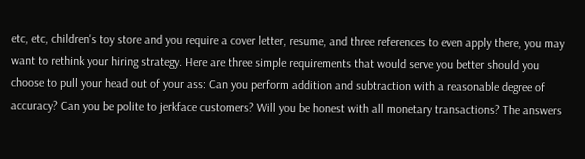etc, etc, children's toy store and you require a cover letter, resume, and three references to even apply there, you may want to rethink your hiring strategy. Here are three simple requirements that would serve you better should you choose to pull your head out of your ass: Can you perform addition and subtraction with a reasonable degree of accuracy? Can you be polite to jerkface customers? Will you be honest with all monetary transactions? The answers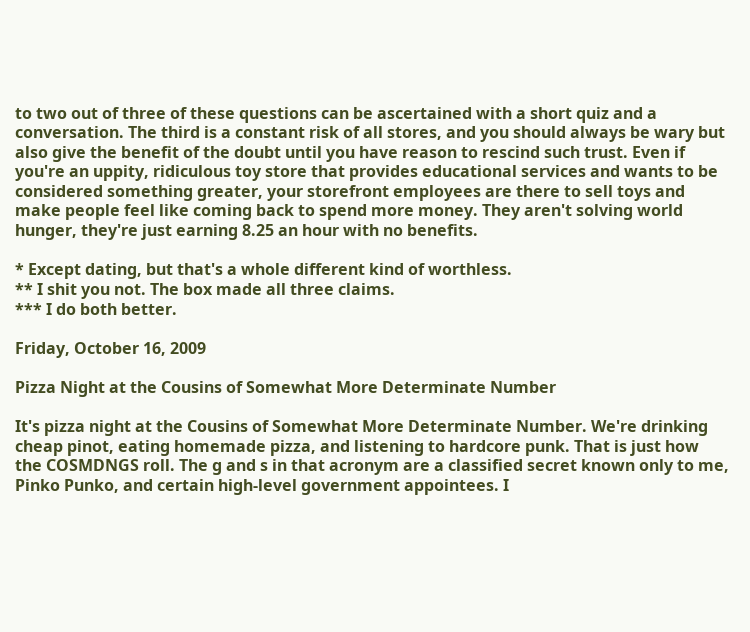to two out of three of these questions can be ascertained with a short quiz and a conversation. The third is a constant risk of all stores, and you should always be wary but also give the benefit of the doubt until you have reason to rescind such trust. Even if you're an uppity, ridiculous toy store that provides educational services and wants to be considered something greater, your storefront employees are there to sell toys and make people feel like coming back to spend more money. They aren't solving world hunger, they're just earning 8.25 an hour with no benefits.

* Except dating, but that's a whole different kind of worthless.
** I shit you not. The box made all three claims.
*** I do both better.

Friday, October 16, 2009

Pizza Night at the Cousins of Somewhat More Determinate Number

It's pizza night at the Cousins of Somewhat More Determinate Number. We're drinking cheap pinot, eating homemade pizza, and listening to hardcore punk. That is just how the COSMDNGS roll. The g and s in that acronym are a classified secret known only to me, Pinko Punko, and certain high-level government appointees. I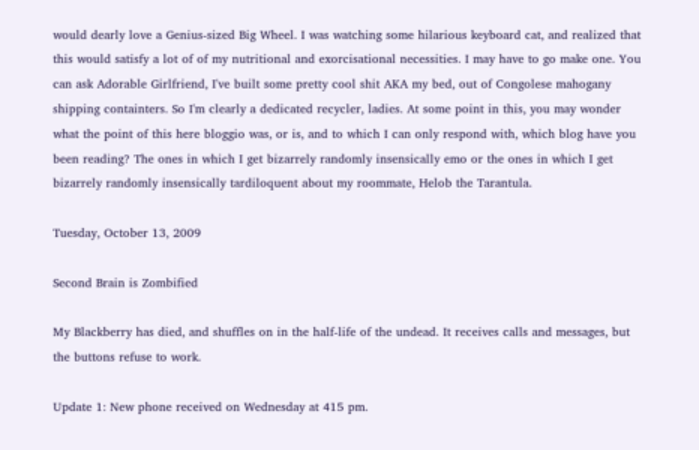would dearly love a Genius-sized Big Wheel. I was watching some hilarious keyboard cat, and realized that this would satisfy a lot of of my nutritional and exorcisational necessities. I may have to go make one. You can ask Adorable Girlfriend, I've built some pretty cool shit AKA my bed, out of Congolese mahogany shipping containters. So I'm clearly a dedicated recycler, ladies. At some point in this, you may wonder what the point of this here bloggio was, or is, and to which I can only respond with, which blog have you been reading? The ones in which I get bizarrely randomly insensically emo or the ones in which I get bizarrely randomly insensically tardiloquent about my roommate, Helob the Tarantula.

Tuesday, October 13, 2009

Second Brain is Zombified

My Blackberry has died, and shuffles on in the half-life of the undead. It receives calls and messages, but the buttons refuse to work.

Update 1: New phone received on Wednesday at 415 pm.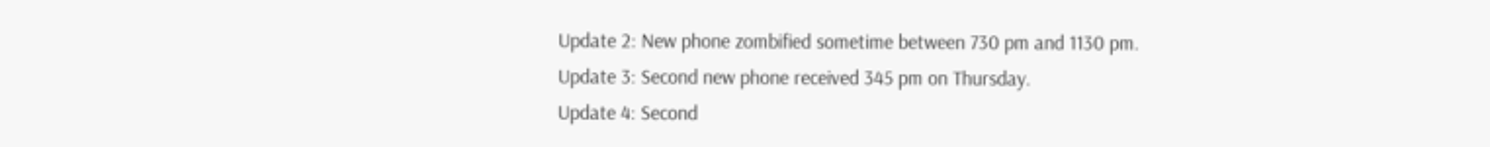Update 2: New phone zombified sometime between 730 pm and 1130 pm.
Update 3: Second new phone received 345 pm on Thursday.
Update 4: Second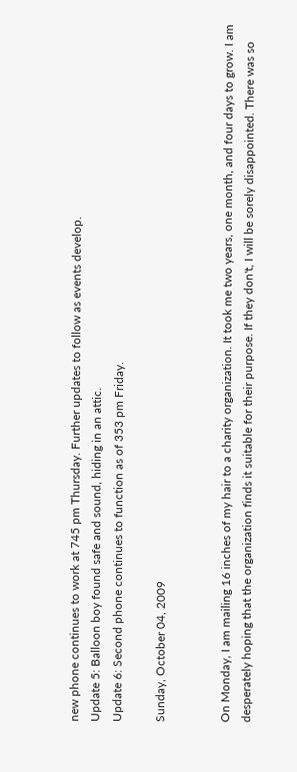new phone continues to work at 745 pm Thursday. Further updates to follow as events develop.
Update 5: Balloon boy found safe and sound, hiding in an attic.
Update 6: Second phone continues to function as of 353 pm Friday.

Sunday, October 04, 2009


On Monday, I am mailing 16 inches of my hair to a charity organization. It took me two years, one month, and four days to grow. I am desperately hoping that the organization finds it suitable for their purpose. If they don't, I will be sorely disappointed. There was so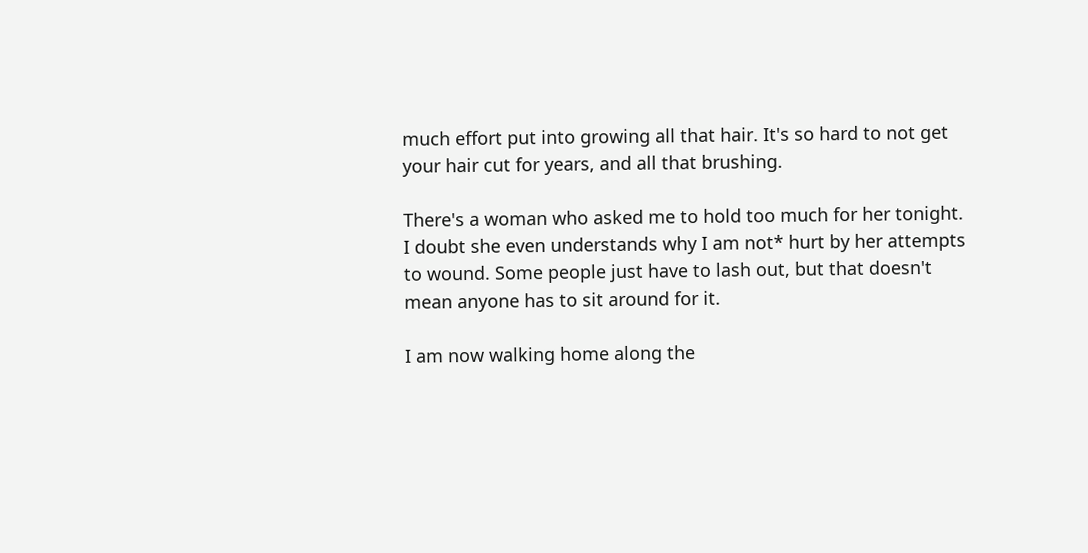much effort put into growing all that hair. It's so hard to not get your hair cut for years, and all that brushing.

There's a woman who asked me to hold too much for her tonight. I doubt she even understands why I am not* hurt by her attempts to wound. Some people just have to lash out, but that doesn't mean anyone has to sit around for it.

I am now walking home along the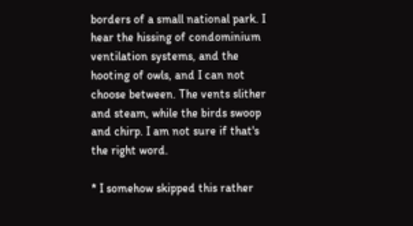borders of a small national park. I hear the hissing of condominium ventilation systems, and the hooting of owls, and I can not choose between. The vents slither and steam, while the birds swoop and chirp. I am not sure if that's the right word.

* I somehow skipped this rather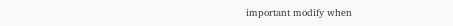important modify when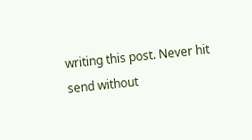writing this post. Never hit send without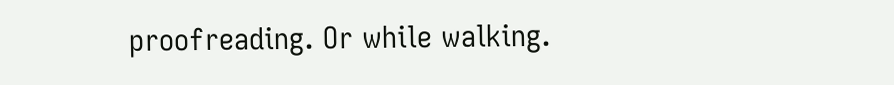proofreading. Or while walking.